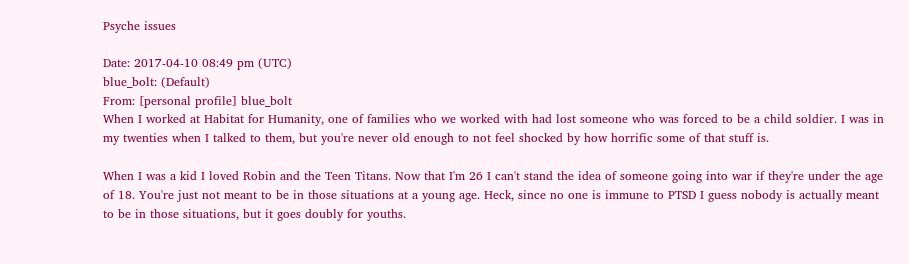Psyche issues

Date: 2017-04-10 08:49 pm (UTC)
blue_bolt: (Default)
From: [personal profile] blue_bolt
When I worked at Habitat for Humanity, one of families who we worked with had lost someone who was forced to be a child soldier. I was in my twenties when I talked to them, but you're never old enough to not feel shocked by how horrific some of that stuff is.

When I was a kid I loved Robin and the Teen Titans. Now that I'm 26 I can't stand the idea of someone going into war if they're under the age of 18. You're just not meant to be in those situations at a young age. Heck, since no one is immune to PTSD I guess nobody is actually meant to be in those situations, but it goes doubly for youths.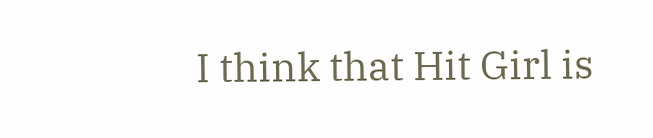I think that Hit Girl is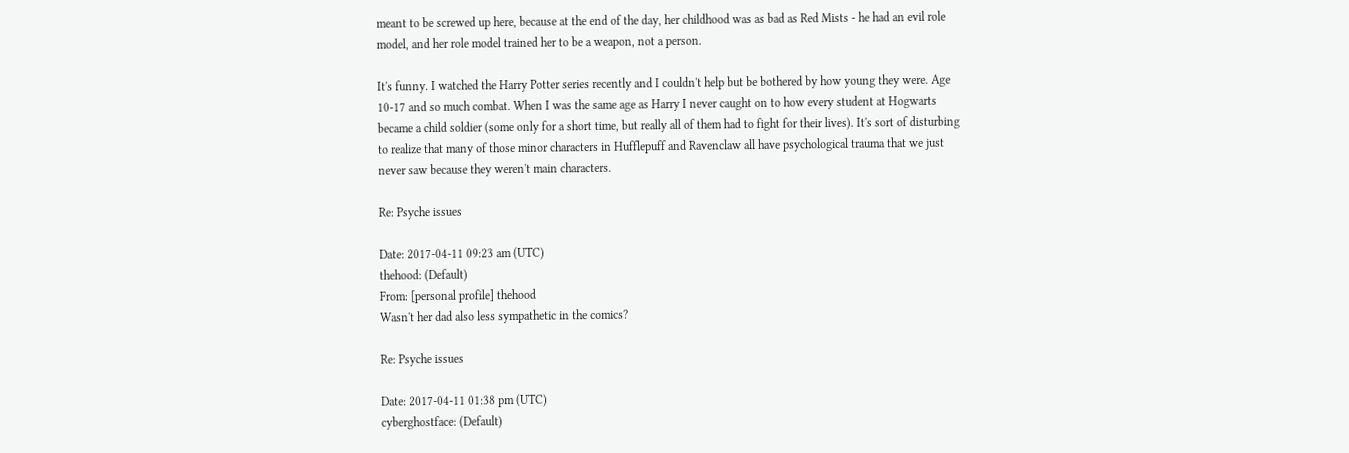meant to be screwed up here, because at the end of the day, her childhood was as bad as Red Mists - he had an evil role model, and her role model trained her to be a weapon, not a person.

It's funny. I watched the Harry Potter series recently and I couldn't help but be bothered by how young they were. Age 10-17 and so much combat. When I was the same age as Harry I never caught on to how every student at Hogwarts became a child soldier (some only for a short time, but really all of them had to fight for their lives). It's sort of disturbing to realize that many of those minor characters in Hufflepuff and Ravenclaw all have psychological trauma that we just never saw because they weren't main characters.

Re: Psyche issues

Date: 2017-04-11 09:23 am (UTC)
thehood: (Default)
From: [personal profile] thehood
Wasn't her dad also less sympathetic in the comics?

Re: Psyche issues

Date: 2017-04-11 01:38 pm (UTC)
cyberghostface: (Default)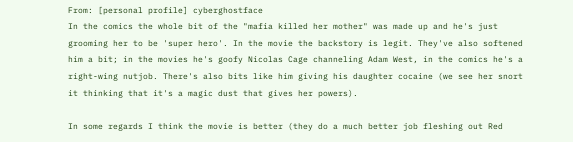From: [personal profile] cyberghostface
In the comics the whole bit of the "mafia killed her mother" was made up and he's just grooming her to be 'super hero'. In the movie the backstory is legit. They've also softened him a bit; in the movies he's goofy Nicolas Cage channeling Adam West, in the comics he's a right-wing nutjob. There's also bits like him giving his daughter cocaine (we see her snort it thinking that it's a magic dust that gives her powers).

In some regards I think the movie is better (they do a much better job fleshing out Red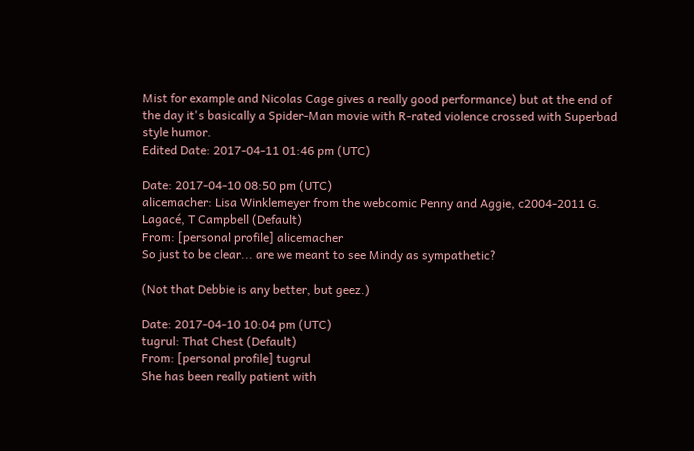Mist for example and Nicolas Cage gives a really good performance) but at the end of the day it's basically a Spider-Man movie with R-rated violence crossed with Superbad style humor.
Edited Date: 2017-04-11 01:46 pm (UTC)

Date: 2017-04-10 08:50 pm (UTC)
alicemacher: Lisa Winklemeyer from the webcomic Penny and Aggie, c2004-2011 G. Lagacé, T Campbell (Default)
From: [personal profile] alicemacher
So just to be clear... are we meant to see Mindy as sympathetic?

(Not that Debbie is any better, but geez.)

Date: 2017-04-10 10:04 pm (UTC)
tugrul: That Chest (Default)
From: [personal profile] tugrul
She has been really patient with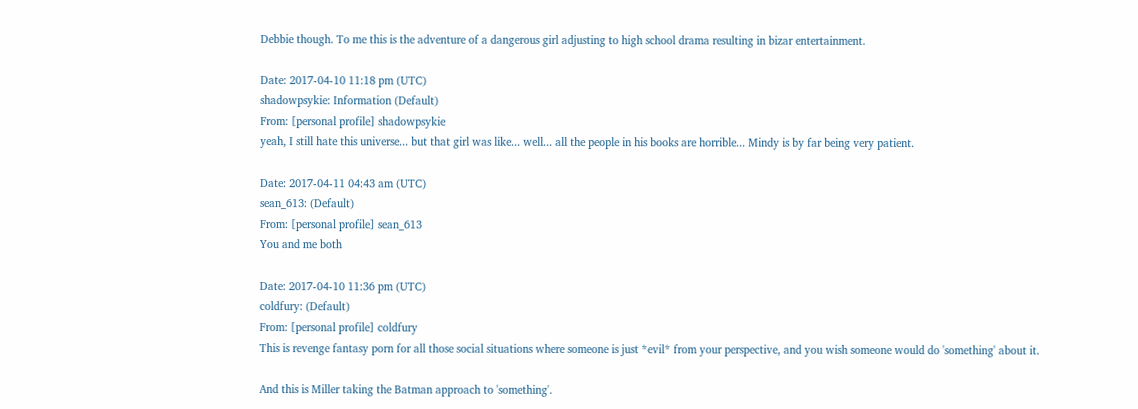Debbie though. To me this is the adventure of a dangerous girl adjusting to high school drama resulting in bizar entertainment.

Date: 2017-04-10 11:18 pm (UTC)
shadowpsykie: Information (Default)
From: [personal profile] shadowpsykie
yeah, I still hate this universe... but that girl was like... well... all the people in his books are horrible... Mindy is by far being very patient.

Date: 2017-04-11 04:43 am (UTC)
sean_613: (Default)
From: [personal profile] sean_613
You and me both

Date: 2017-04-10 11:36 pm (UTC)
coldfury: (Default)
From: [personal profile] coldfury
This is revenge fantasy porn for all those social situations where someone is just *evil* from your perspective, and you wish someone would do 'something' about it.

And this is Miller taking the Batman approach to 'something'.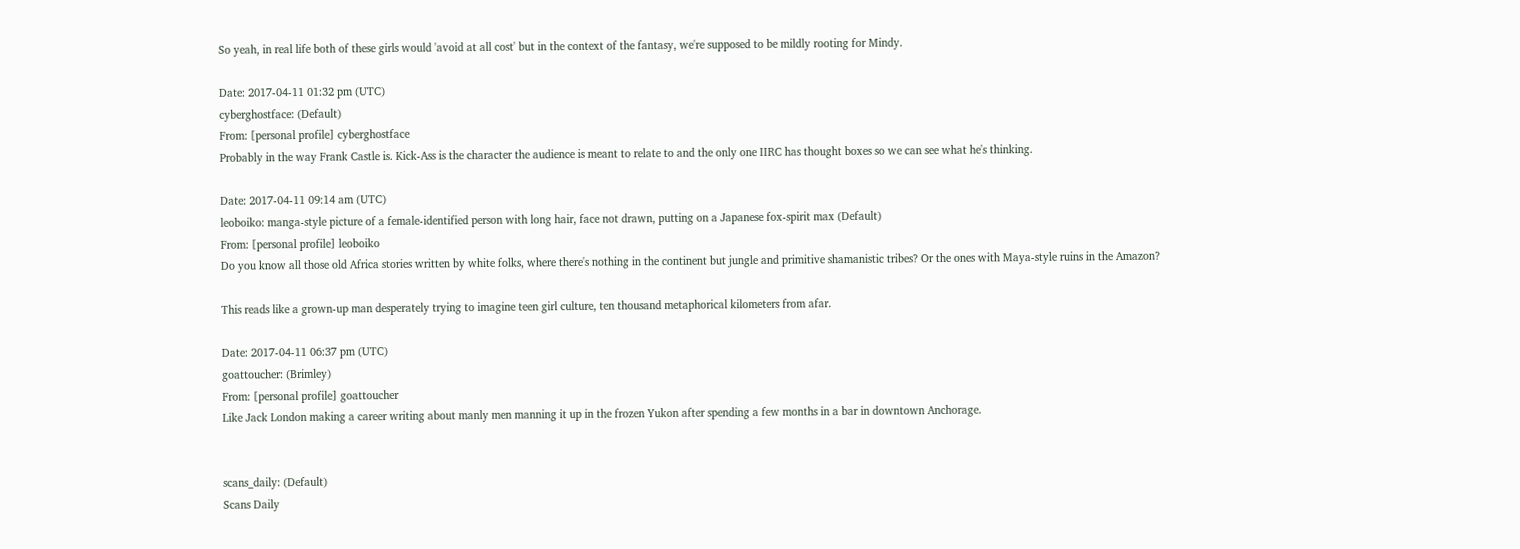So yeah, in real life both of these girls would 'avoid at all cost' but in the context of the fantasy, we're supposed to be mildly rooting for Mindy.

Date: 2017-04-11 01:32 pm (UTC)
cyberghostface: (Default)
From: [personal profile] cyberghostface
Probably in the way Frank Castle is. Kick-Ass is the character the audience is meant to relate to and the only one IIRC has thought boxes so we can see what he's thinking.

Date: 2017-04-11 09:14 am (UTC)
leoboiko: manga-style picture of a female-identified person with long hair, face not drawn, putting on a Japanese fox-spirit max (Default)
From: [personal profile] leoboiko
Do you know all those old Africa stories written by white folks, where there's nothing in the continent but jungle and primitive shamanistic tribes? Or the ones with Maya-style ruins in the Amazon?

This reads like a grown-up man desperately trying to imagine teen girl culture, ten thousand metaphorical kilometers from afar.

Date: 2017-04-11 06:37 pm (UTC)
goattoucher: (Brimley)
From: [personal profile] goattoucher
Like Jack London making a career writing about manly men manning it up in the frozen Yukon after spending a few months in a bar in downtown Anchorage.


scans_daily: (Default)
Scans Daily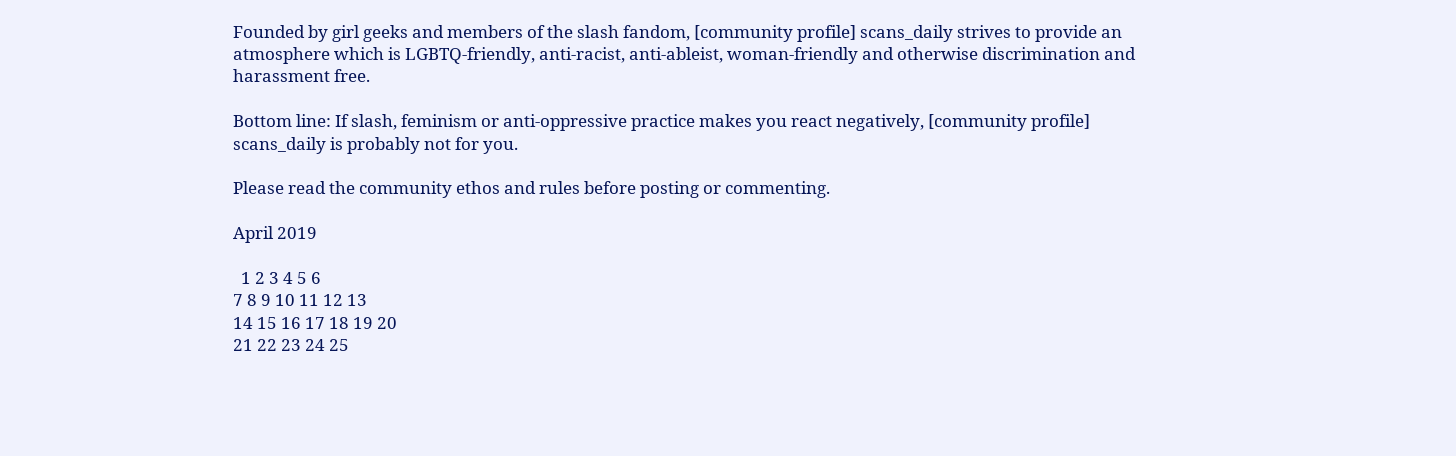Founded by girl geeks and members of the slash fandom, [community profile] scans_daily strives to provide an atmosphere which is LGBTQ-friendly, anti-racist, anti-ableist, woman-friendly and otherwise discrimination and harassment free.

Bottom line: If slash, feminism or anti-oppressive practice makes you react negatively, [community profile] scans_daily is probably not for you.

Please read the community ethos and rules before posting or commenting.

April 2019

  1 2 3 4 5 6
7 8 9 10 11 12 13
14 15 16 17 18 19 20
21 22 23 24 25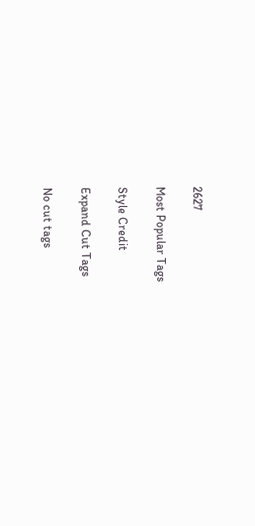2627

Most Popular Tags

Style Credit

Expand Cut Tags

No cut tags